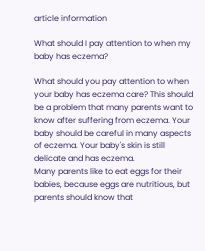article information

What should I pay attention to when my baby has eczema?

What should you pay attention to when your baby has eczema care? This should be a problem that many parents want to know after suffering from eczema. Your baby should be careful in many aspects of eczema. Your baby's skin is still delicate and has eczema.
Many parents like to eat eggs for their babies, because eggs are nutritious, but parents should know that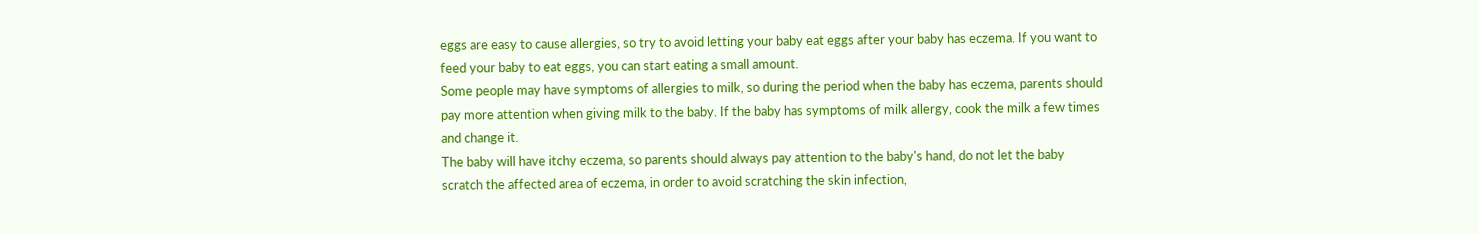eggs are easy to cause allergies, so try to avoid letting your baby eat eggs after your baby has eczema. If you want to feed your baby to eat eggs, you can start eating a small amount.
Some people may have symptoms of allergies to milk, so during the period when the baby has eczema, parents should pay more attention when giving milk to the baby. If the baby has symptoms of milk allergy, cook the milk a few times and change it.
The baby will have itchy eczema, so parents should always pay attention to the baby's hand, do not let the baby scratch the affected area of eczema, in order to avoid scratching the skin infection,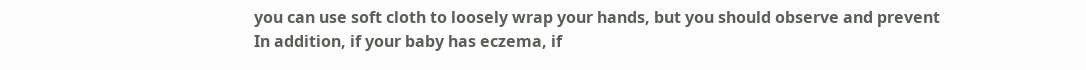you can use soft cloth to loosely wrap your hands, but you should observe and prevent
In addition, if your baby has eczema, if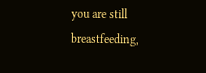you are still breastfeeding,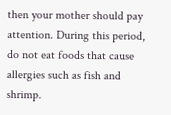then your mother should pay attention. During this period, do not eat foods that cause allergies such as fish and shrimp.